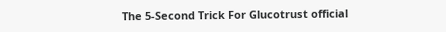The 5-Second Trick For Glucotrust official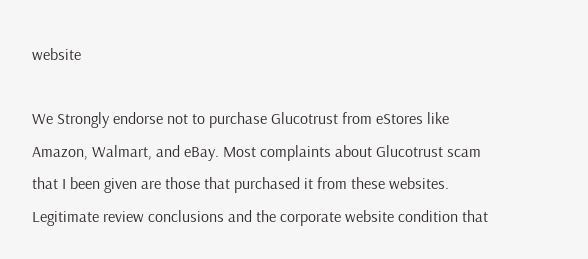website

We Strongly endorse not to purchase Glucotrust from eStores like Amazon, Walmart, and eBay. Most complaints about Glucotrust scam that I been given are those that purchased it from these websites. Legitimate review conclusions and the corporate website condition that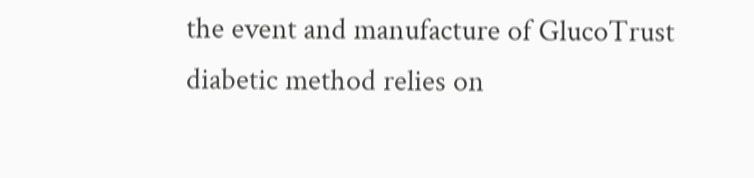the event and manufacture of GlucoTrust diabetic method relies on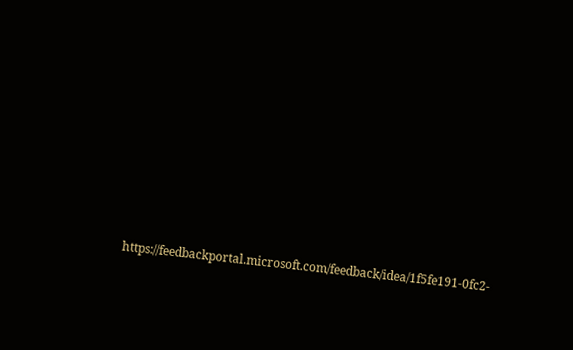https://feedbackportal.microsoft.com/feedback/idea/1f5fe191-0fc2-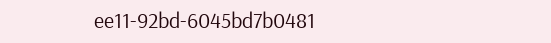ee11-92bd-6045bd7b0481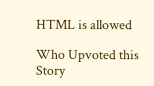HTML is allowed

Who Upvoted this Story